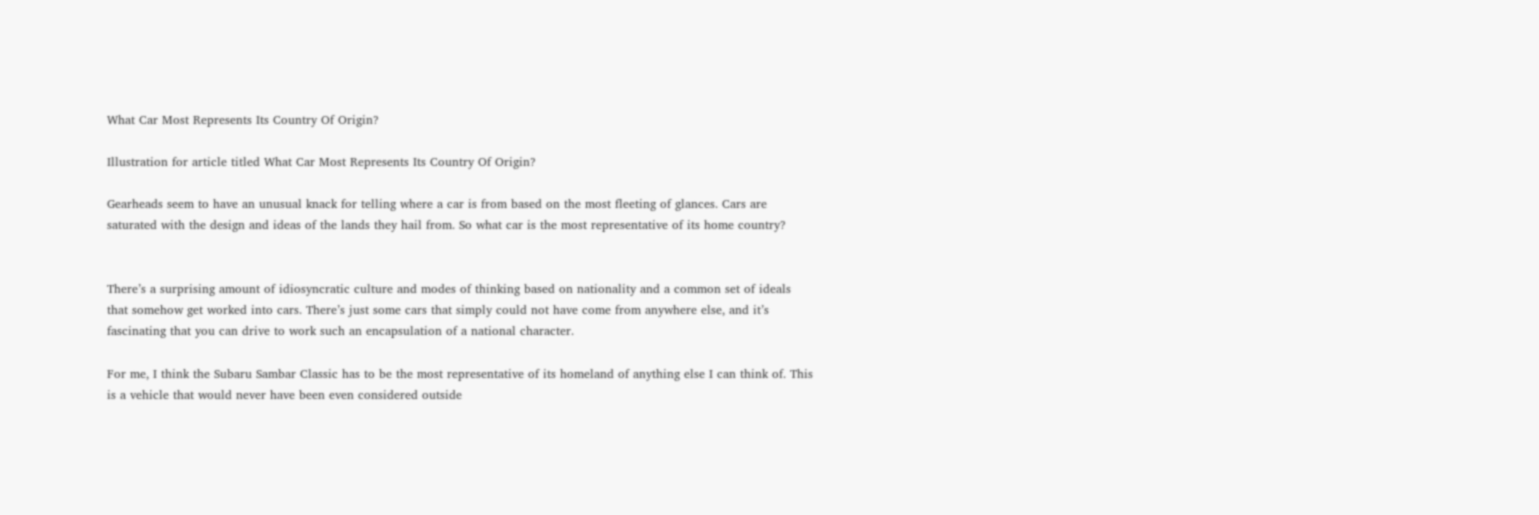What Car Most Represents Its Country Of Origin?

Illustration for article titled What Car Most Represents Its Country Of Origin?

Gearheads seem to have an unusual knack for telling where a car is from based on the most fleeting of glances. Cars are saturated with the design and ideas of the lands they hail from. So what car is the most representative of its home country?


There’s a surprising amount of idiosyncratic culture and modes of thinking based on nationality and a common set of ideals that somehow get worked into cars. There’s just some cars that simply could not have come from anywhere else, and it’s fascinating that you can drive to work such an encapsulation of a national character.

For me, I think the Subaru Sambar Classic has to be the most representative of its homeland of anything else I can think of. This is a vehicle that would never have been even considered outside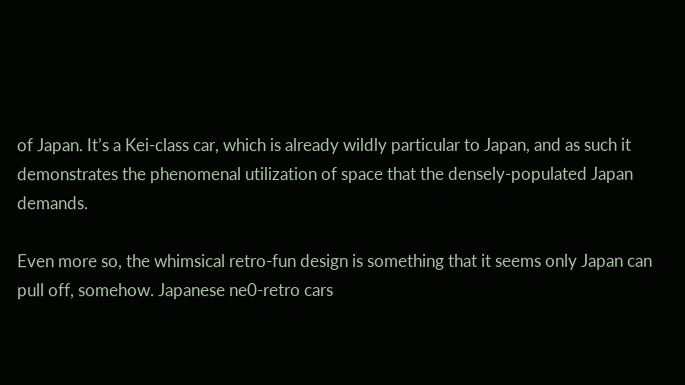of Japan. It’s a Kei-class car, which is already wildly particular to Japan, and as such it demonstrates the phenomenal utilization of space that the densely-populated Japan demands.

Even more so, the whimsical retro-fun design is something that it seems only Japan can pull off, somehow. Japanese ne0-retro cars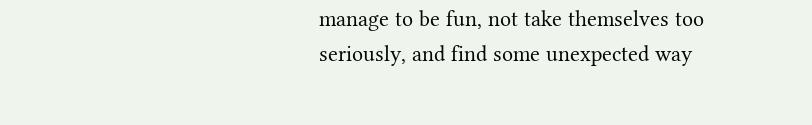manage to be fun, not take themselves too seriously, and find some unexpected way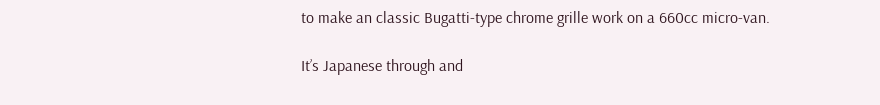to make an classic Bugatti-type chrome grille work on a 660cc micro-van.

It’s Japanese through and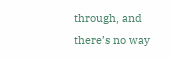through, and there’s no way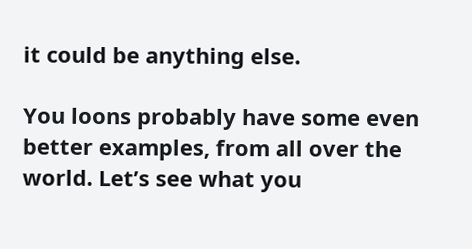it could be anything else.

You loons probably have some even better examples, from all over the world. Let’s see what you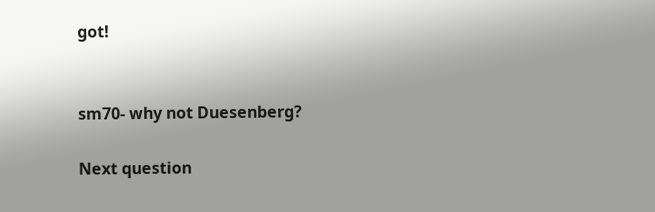got!


sm70- why not Duesenberg?

Next question